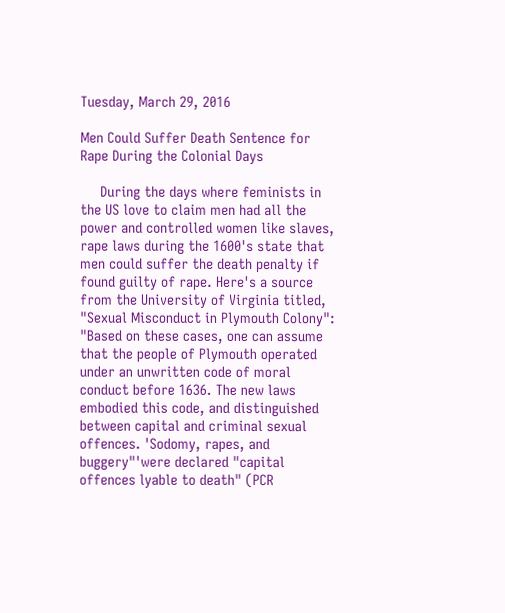Tuesday, March 29, 2016

Men Could Suffer Death Sentence for Rape During the Colonial Days

     During the days where feminists in the US love to claim men had all the power and controlled women like slaves, rape laws during the 1600's state that men could suffer the death penalty if found guilty of rape. Here's a source from the University of Virginia titled, "Sexual Misconduct in Plymouth Colony":
"Based on these cases, one can assume that the people of Plymouth operated under an unwritten code of moral conduct before 1636. The new laws embodied this code, and distinguished between capital and criminal sexual offences. 'Sodomy, rapes, and buggery"'were declared "capital offences lyable to death" (PCR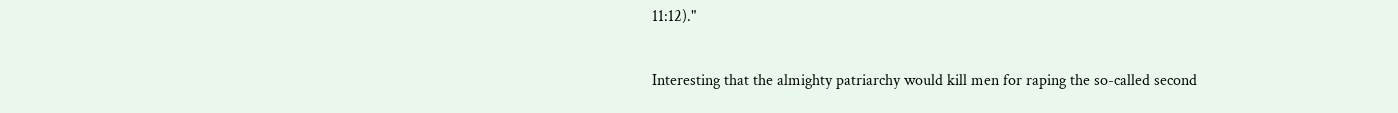11:12)."

Interesting that the almighty patriarchy would kill men for raping the so-called second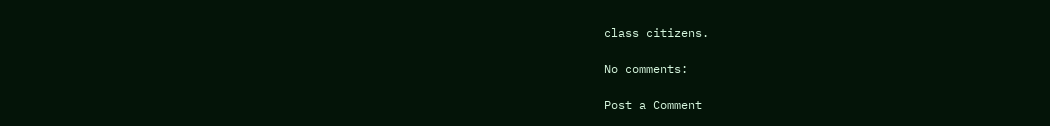class citizens.

No comments:

Post a Comment